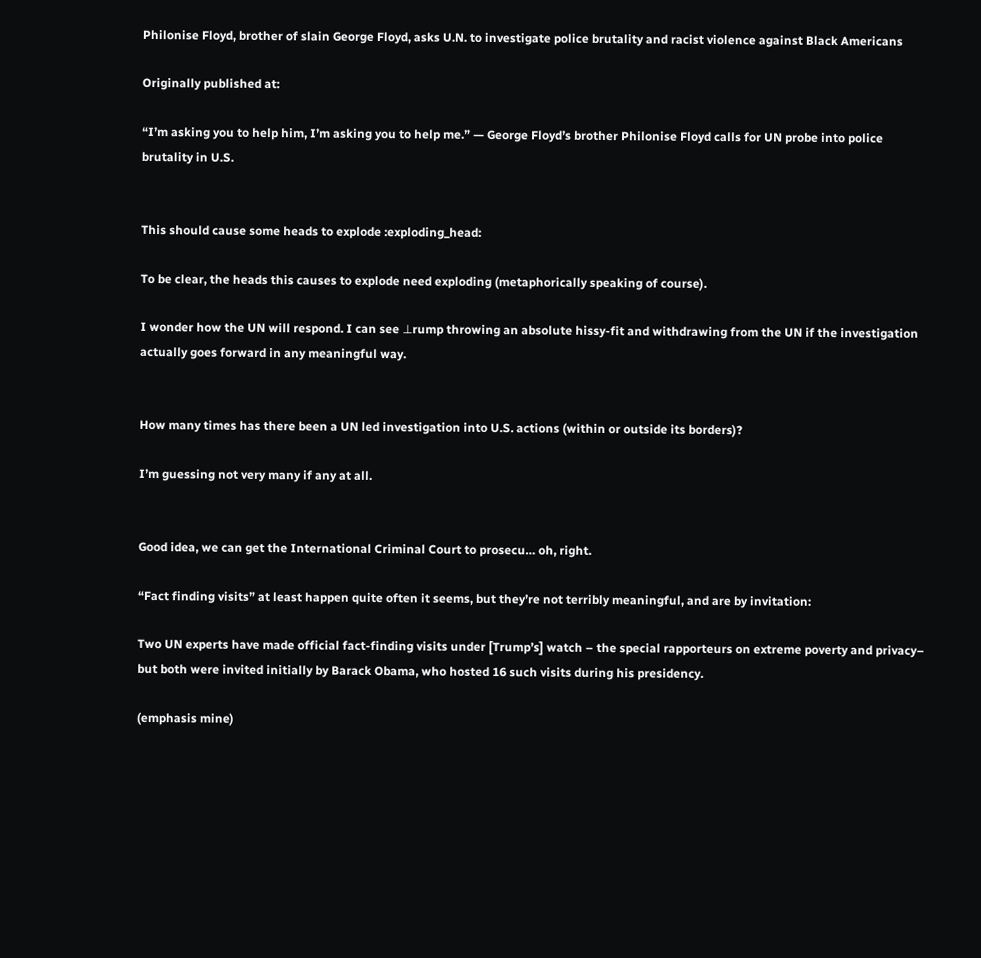Philonise Floyd, brother of slain George Floyd, asks U.N. to investigate police brutality and racist violence against Black Americans

Originally published at:

“I’m asking you to help him, I’m asking you to help me.” — George Floyd’s brother Philonise Floyd calls for UN probe into police brutality in U.S.


This should cause some heads to explode :exploding_head:

To be clear, the heads this causes to explode need exploding (metaphorically speaking of course).

I wonder how the UN will respond. I can see ⊥rump throwing an absolute hissy-fit and withdrawing from the UN if the investigation actually goes forward in any meaningful way.


How many times has there been a UN led investigation into U.S. actions (within or outside its borders)?

I’m guessing not very many if any at all.


Good idea, we can get the International Criminal Court to prosecu… oh, right.

“Fact finding visits” at least happen quite often it seems, but they’re not terribly meaningful, and are by invitation:

Two UN experts have made official fact-finding visits under [Trump’s] watch – the special rapporteurs on extreme poverty and privacy– but both were invited initially by Barack Obama, who hosted 16 such visits during his presidency.

(emphasis mine)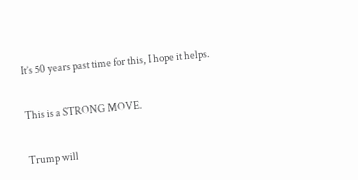It’s 50 years past time for this, I hope it helps.


This is a STRONG MOVE.


Trump will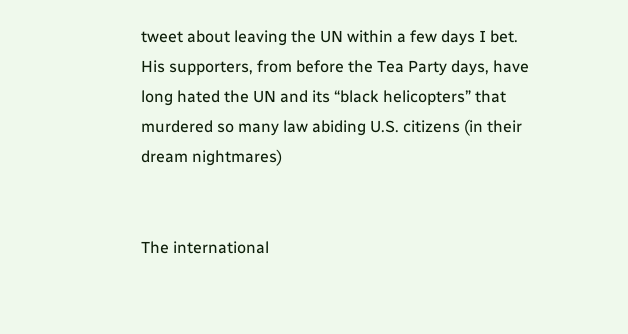tweet about leaving the UN within a few days I bet. His supporters, from before the Tea Party days, have long hated the UN and its “black helicopters” that murdered so many law abiding U.S. citizens (in their dream nightmares)


The international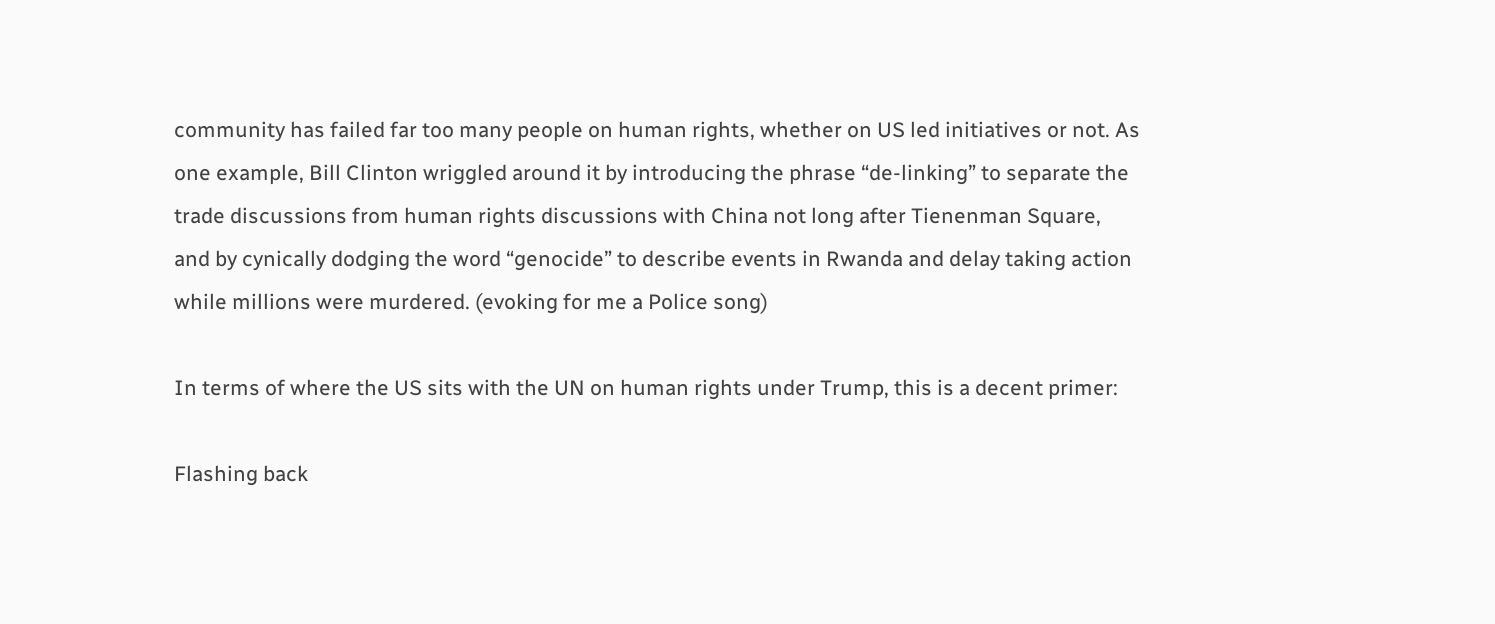community has failed far too many people on human rights, whether on US led initiatives or not. As one example, Bill Clinton wriggled around it by introducing the phrase “de-linking” to separate the trade discussions from human rights discussions with China not long after Tienenman Square, and by cynically dodging the word “genocide” to describe events in Rwanda and delay taking action while millions were murdered. (evoking for me a Police song)

In terms of where the US sits with the UN on human rights under Trump, this is a decent primer:

Flashing back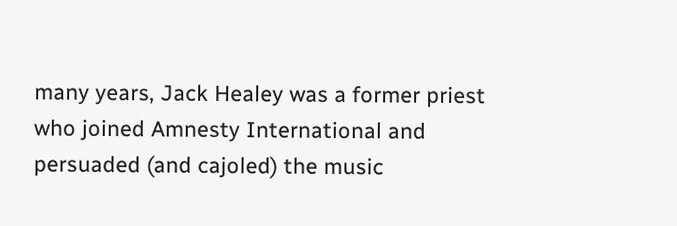many years, Jack Healey was a former priest who joined Amnesty International and persuaded (and cajoled) the music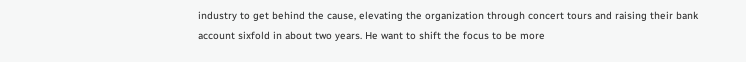industry to get behind the cause, elevating the organization through concert tours and raising their bank account sixfold in about two years. He want to shift the focus to be more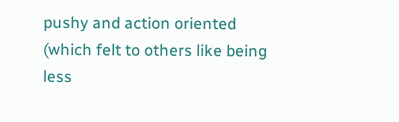pushy and action oriented (which felt to others like being less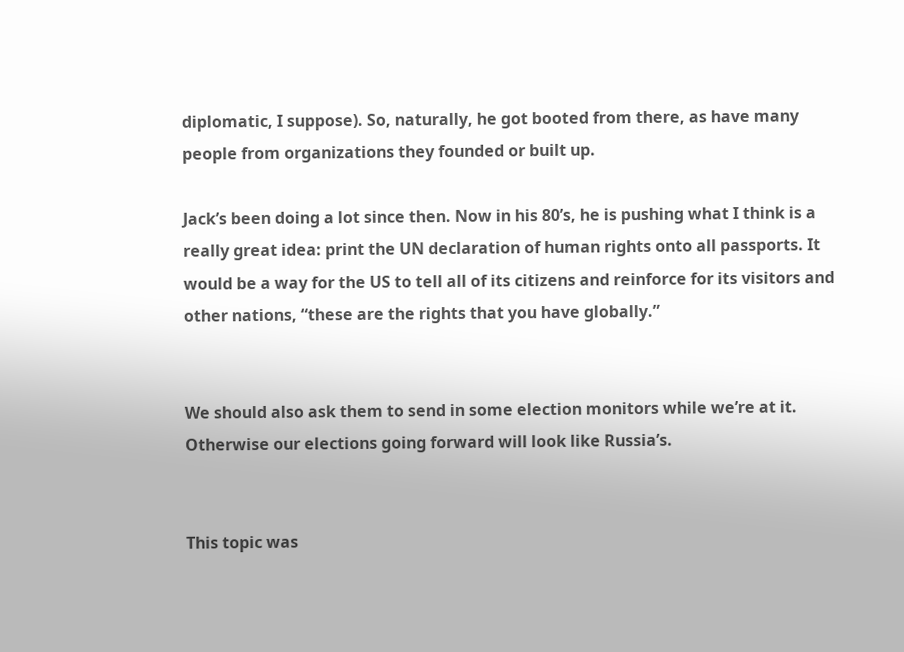diplomatic, I suppose). So, naturally, he got booted from there, as have many people from organizations they founded or built up.

Jack’s been doing a lot since then. Now in his 80’s, he is pushing what I think is a really great idea: print the UN declaration of human rights onto all passports. It would be a way for the US to tell all of its citizens and reinforce for its visitors and other nations, “these are the rights that you have globally.”


We should also ask them to send in some election monitors while we’re at it. Otherwise our elections going forward will look like Russia’s.


This topic was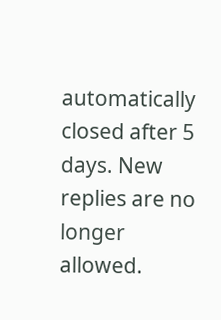automatically closed after 5 days. New replies are no longer allowed.